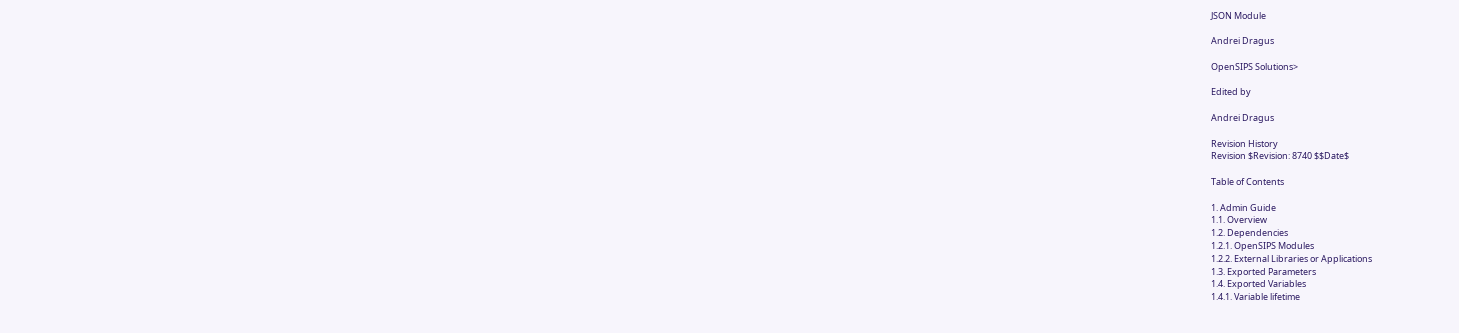JSON Module

Andrei Dragus

OpenSIPS Solutions>

Edited by

Andrei Dragus

Revision History
Revision $Revision: 8740 $$Date$

Table of Contents

1. Admin Guide
1.1. Overview
1.2. Dependencies
1.2.1. OpenSIPS Modules
1.2.2. External Libraries or Applications
1.3. Exported Parameters
1.4. Exported Variables
1.4.1. Variable lifetime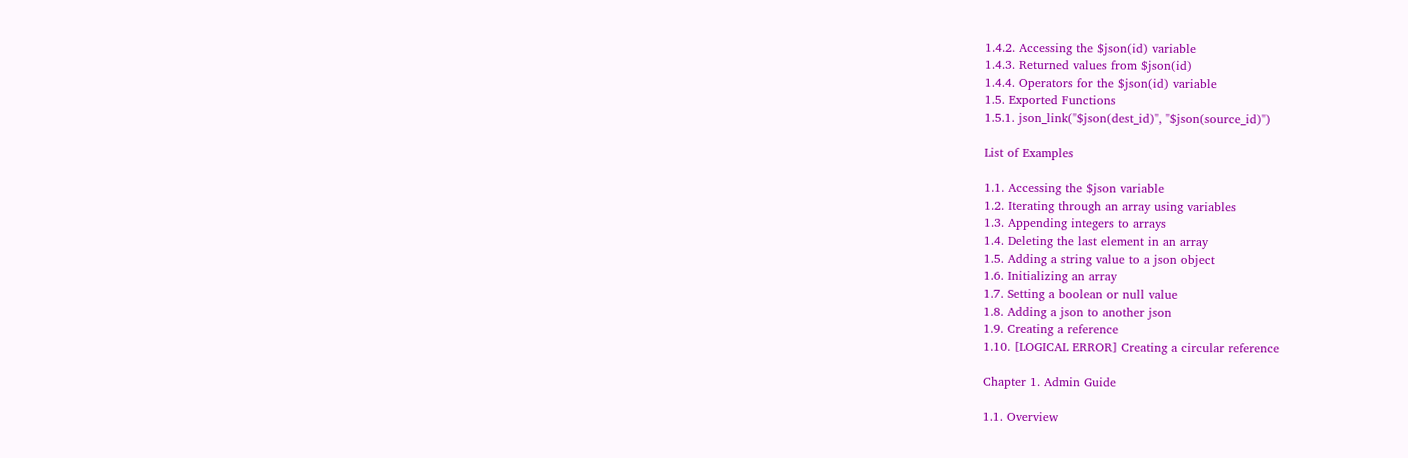1.4.2. Accessing the $json(id) variable
1.4.3. Returned values from $json(id)
1.4.4. Operators for the $json(id) variable
1.5. Exported Functions
1.5.1. json_link("$json(dest_id)", "$json(source_id)")

List of Examples

1.1. Accessing the $json variable
1.2. Iterating through an array using variables
1.3. Appending integers to arrays
1.4. Deleting the last element in an array
1.5. Adding a string value to a json object
1.6. Initializing an array
1.7. Setting a boolean or null value
1.8. Adding a json to another json
1.9. Creating a reference
1.10. [LOGICAL ERROR] Creating a circular reference

Chapter 1. Admin Guide

1.1. Overview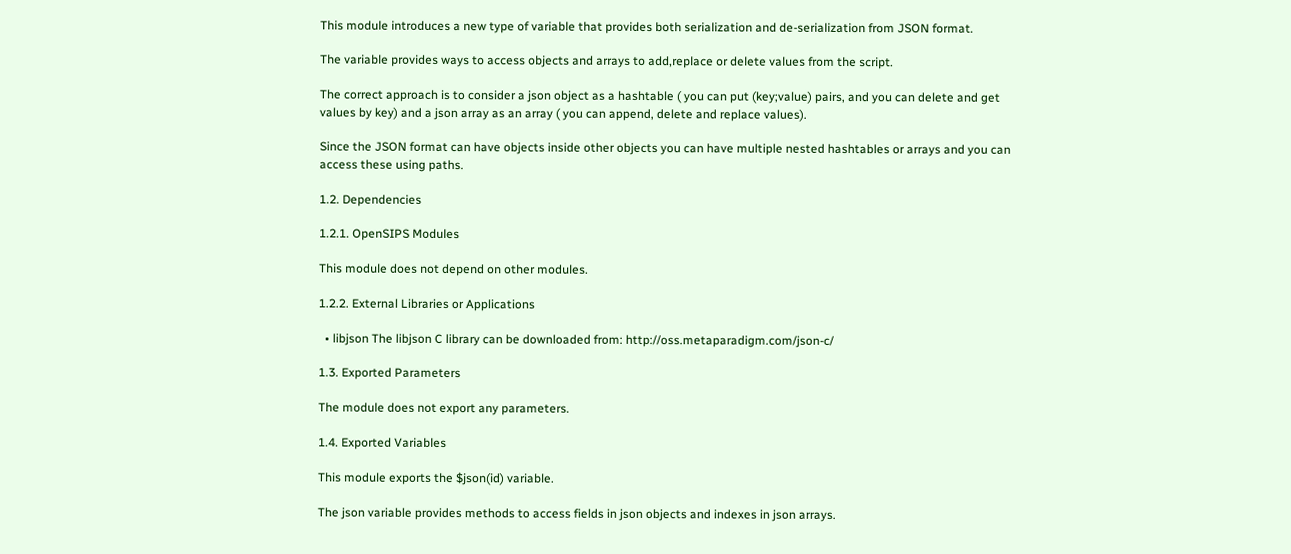This module introduces a new type of variable that provides both serialization and de-serialization from JSON format.

The variable provides ways to access objects and arrays to add,replace or delete values from the script.

The correct approach is to consider a json object as a hashtable ( you can put (key;value) pairs, and you can delete and get values by key) and a json array as an array ( you can append, delete and replace values).

Since the JSON format can have objects inside other objects you can have multiple nested hashtables or arrays and you can access these using paths.

1.2. Dependencies

1.2.1. OpenSIPS Modules

This module does not depend on other modules.

1.2.2. External Libraries or Applications

  • libjson The libjson C library can be downloaded from: http://oss.metaparadigm.com/json-c/

1.3. Exported Parameters

The module does not export any parameters.

1.4. Exported Variables

This module exports the $json(id) variable.

The json variable provides methods to access fields in json objects and indexes in json arrays.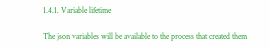1.4.1. Variable lifetime

The json variables will be available to the process that created them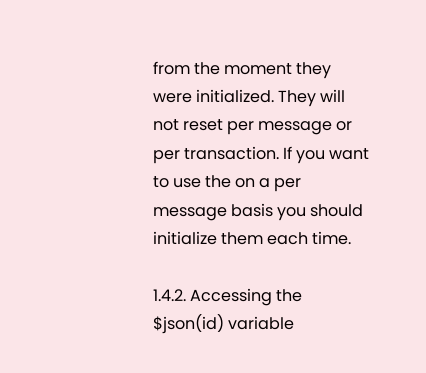from the moment they were initialized. They will not reset per message or per transaction. If you want to use the on a per message basis you should initialize them each time.

1.4.2. Accessing the $json(id) variable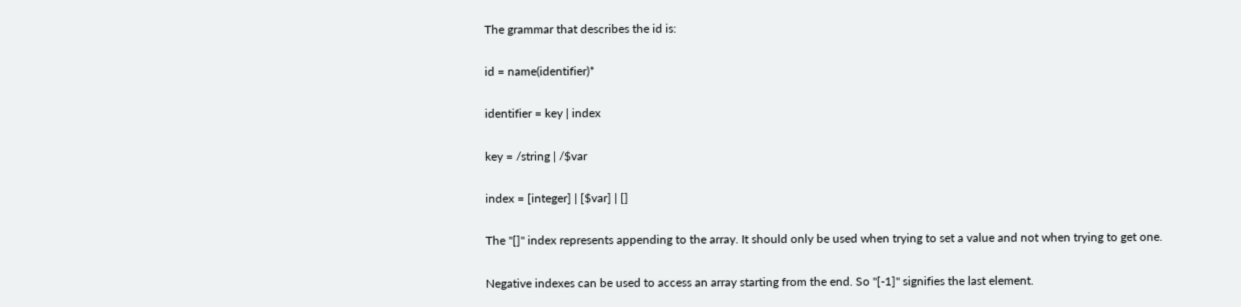The grammar that describes the id is:

id = name(identifier)*

identifier = key | index

key = /string | /$var

index = [integer] | [$var] | []

The "[]" index represents appending to the array. It should only be used when trying to set a value and not when trying to get one.

Negative indexes can be used to access an array starting from the end. So "[-1]" signifies the last element.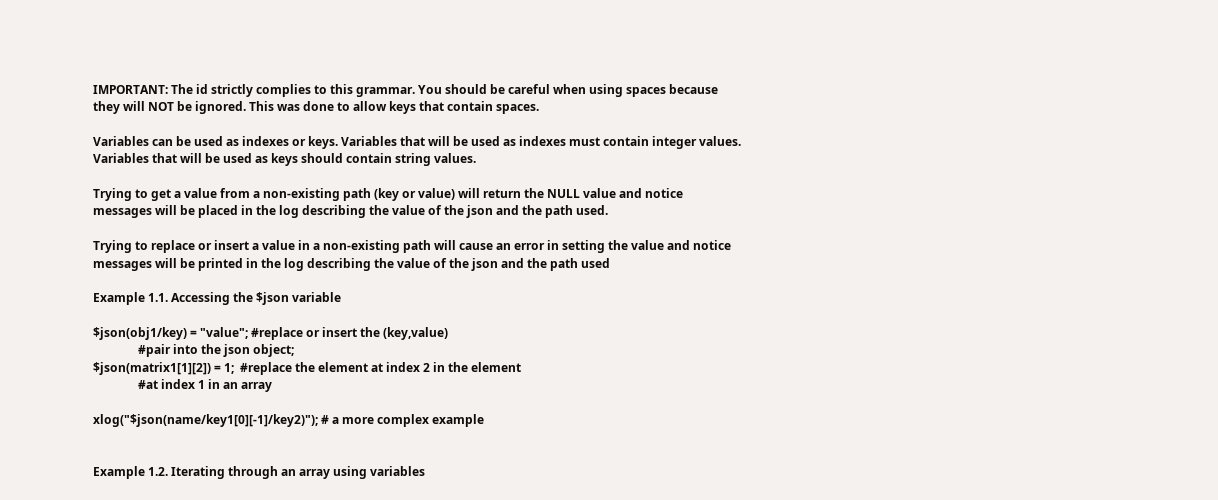IMPORTANT: The id strictly complies to this grammar. You should be careful when using spaces because they will NOT be ignored. This was done to allow keys that contain spaces.

Variables can be used as indexes or keys. Variables that will be used as indexes must contain integer values. Variables that will be used as keys should contain string values.

Trying to get a value from a non-existing path (key or value) will return the NULL value and notice messages will be placed in the log describing the value of the json and the path used.

Trying to replace or insert a value in a non-existing path will cause an error in setting the value and notice messages will be printed in the log describing the value of the json and the path used

Example 1.1. Accessing the $json variable

$json(obj1/key) = "value"; #replace or insert the (key,value)
               #pair into the json object;
$json(matrix1[1][2]) = 1;  #replace the element at index 2 in the element
               #at index 1 in an array

xlog("$json(name/key1[0][-1]/key2)"); # a more complex example


Example 1.2. Iterating through an array using variables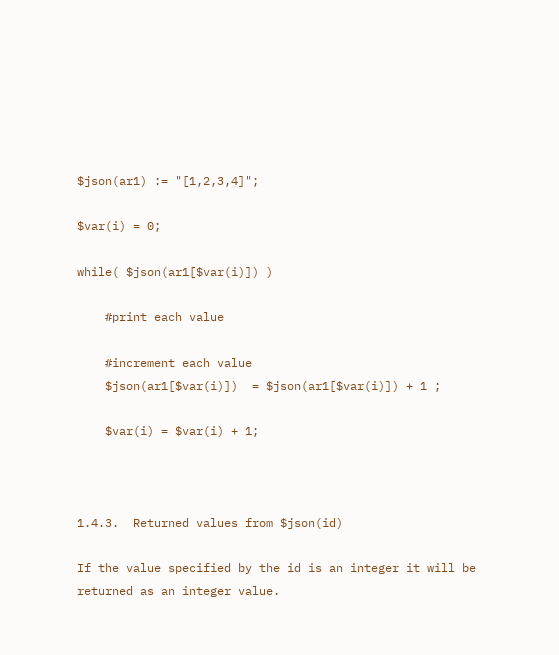$json(ar1) := "[1,2,3,4]";

$var(i) = 0;

while( $json(ar1[$var(i)]) )

    #print each value

    #increment each value
    $json(ar1[$var(i)])  = $json(ar1[$var(i)]) + 1 ;

    $var(i) = $var(i) + 1;



1.4.3.  Returned values from $json(id)

If the value specified by the id is an integer it will be returned as an integer value.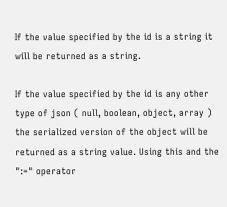If the value specified by the id is a string it will be returned as a string.

If the value specified by the id is any other type of json ( null, boolean, object, array ) the serialized version of the object will be returned as a string value. Using this and the ":=" operator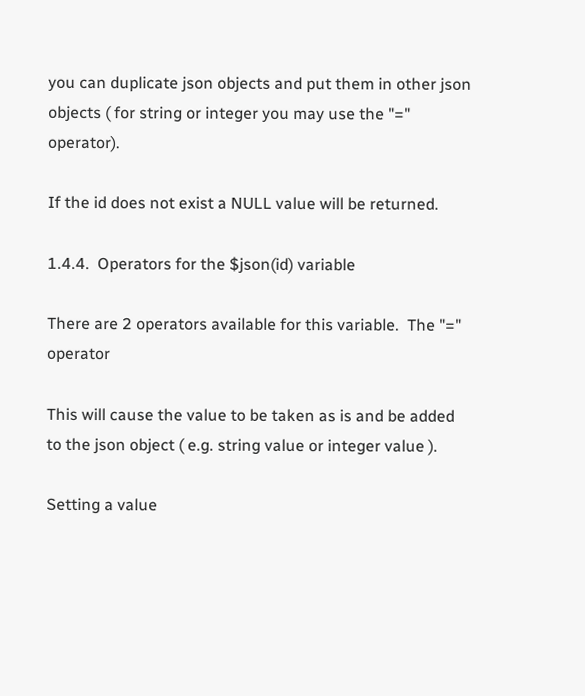you can duplicate json objects and put them in other json objects ( for string or integer you may use the "=" operator).

If the id does not exist a NULL value will be returned.

1.4.4.  Operators for the $json(id) variable

There are 2 operators available for this variable.  The "=" operator

This will cause the value to be taken as is and be added to the json object ( e.g. string value or integer value ).

Setting a value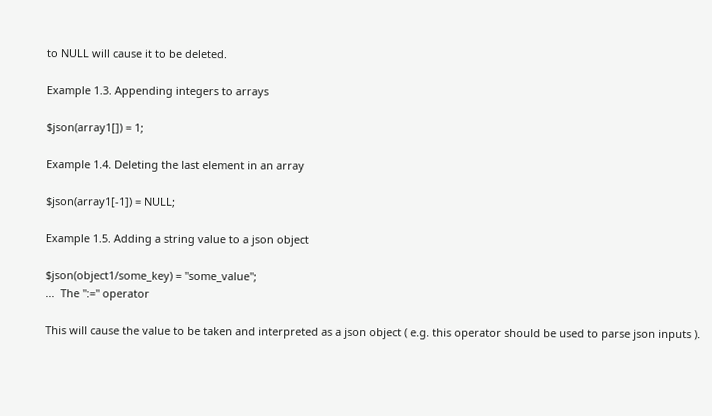to NULL will cause it to be deleted.

Example 1.3. Appending integers to arrays

$json(array1[]) = 1;

Example 1.4. Deleting the last element in an array

$json(array1[-1]) = NULL;

Example 1.5. Adding a string value to a json object

$json(object1/some_key) = "some_value";
...  The ":=" operator

This will cause the value to be taken and interpreted as a json object ( e.g. this operator should be used to parse json inputs ).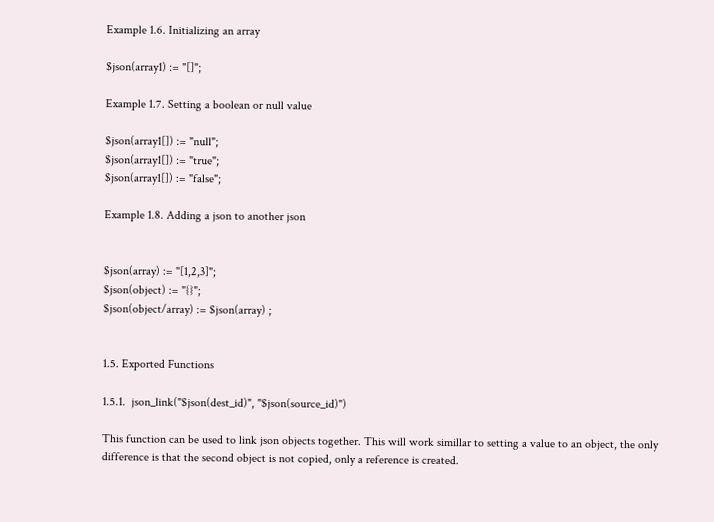Example 1.6. Initializing an array

$json(array1) := "[]";

Example 1.7. Setting a boolean or null value

$json(array1[]) := "null";
$json(array1[]) := "true";
$json(array1[]) := "false";

Example 1.8. Adding a json to another json


$json(array) := "[1,2,3]";
$json(object) := "{}";
$json(object/array) := $json(array) ;


1.5. Exported Functions

1.5.1.  json_link("$json(dest_id)", "$json(source_id)")

This function can be used to link json objects together. This will work simillar to setting a value to an object, the only difference is that the second object is not copied, only a reference is created.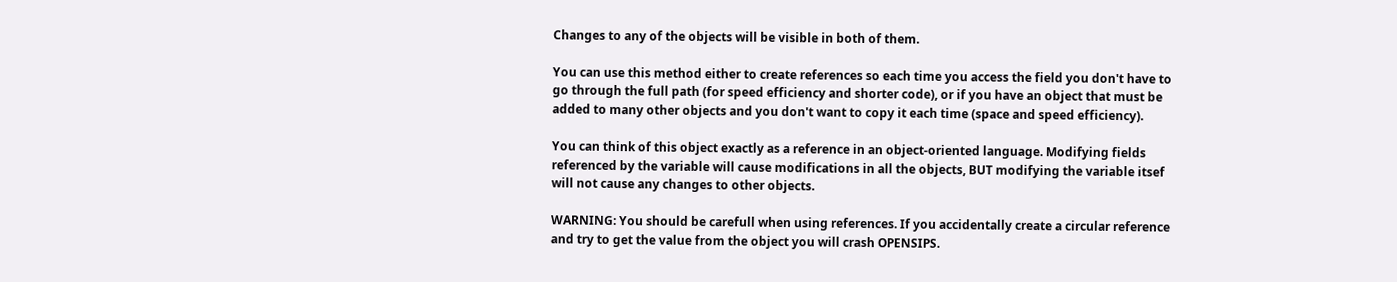Changes to any of the objects will be visible in both of them.

You can use this method either to create references so each time you access the field you don't have to go through the full path (for speed efficiency and shorter code), or if you have an object that must be added to many other objects and you don't want to copy it each time (space and speed efficiency).

You can think of this object exactly as a reference in an object-oriented language. Modifying fields referenced by the variable will cause modifications in all the objects, BUT modifying the variable itsef will not cause any changes to other objects.

WARNING: You should be carefull when using references. If you accidentally create a circular reference and try to get the value from the object you will crash OPENSIPS.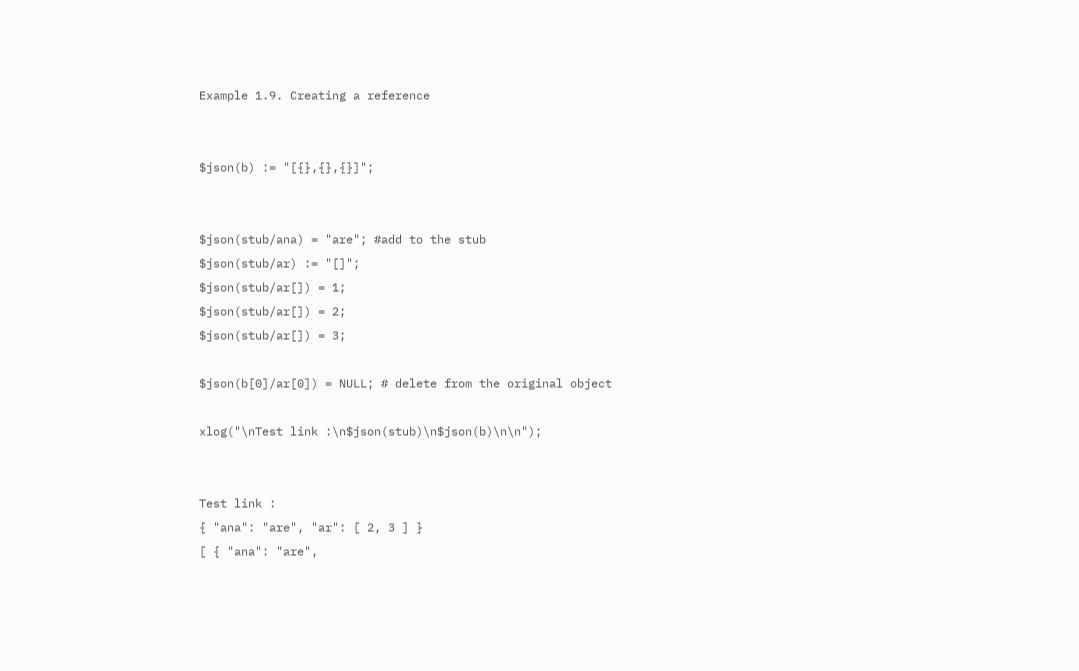Example 1.9. Creating a reference


$json(b) := "[{},{},{}]";


$json(stub/ana) = "are"; #add to the stub
$json(stub/ar) := "[]";
$json(stub/ar[]) = 1;
$json(stub/ar[]) = 2;
$json(stub/ar[]) = 3;

$json(b[0]/ar[0]) = NULL; # delete from the original object

xlog("\nTest link :\n$json(stub)\n$json(b)\n\n");


Test link :
{ "ana": "are", "ar": [ 2, 3 ] }
[ { "ana": "are",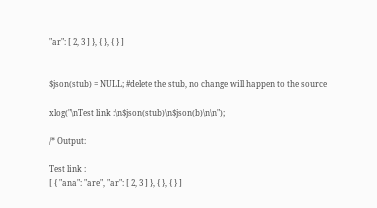"ar": [ 2, 3 ] }, { }, { } ]


$json(stub) = NULL; #delete the stub, no change will happen to the source

xlog("\nTest link :\n$json(stub)\n$json(b)\n\n");

/* Output:

Test link :
[ { "ana": "are", "ar": [ 2, 3 ] }, { }, { } ]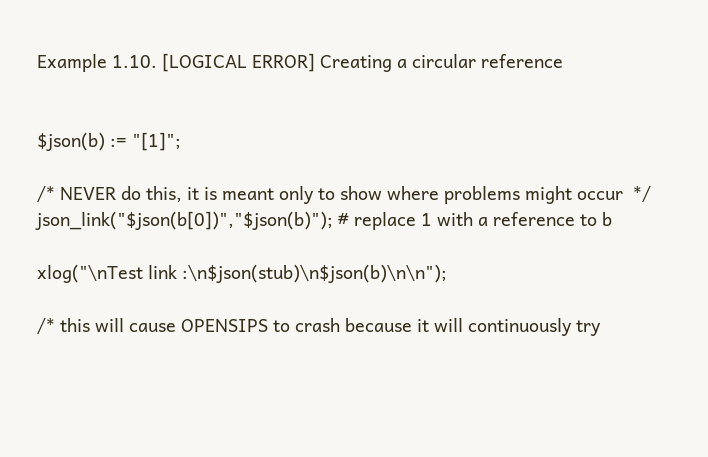Example 1.10. [LOGICAL ERROR] Creating a circular reference


$json(b) := "[1]";

/* NEVER do this, it is meant only to show where problems might occur  */
json_link("$json(b[0])","$json(b)"); # replace 1 with a reference to b

xlog("\nTest link :\n$json(stub)\n$json(b)\n\n");

/* this will cause OPENSIPS to crash because it will continuously try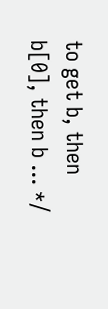to get b, then b[0], then b ... */